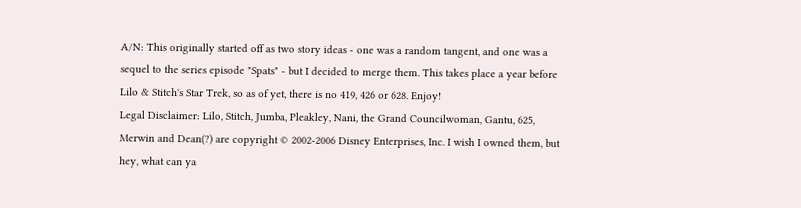A/N: This originally started off as two story ideas - one was a random tangent, and one was a sequel to the series episode "Spats" - but I decided to merge them. This takes place a year before Lilo & Stitch's Star Trek, so as of yet, there is no 419, 426 or 628. Enjoy!
Legal Disclaimer: Lilo, Stitch, Jumba, Pleakley, Nani, the Grand Councilwoman, Gantu, 625, Merwin and Dean(?) are copyright © 2002-2006 Disney Enterprises, Inc. I wish I owned them, but hey, what can ya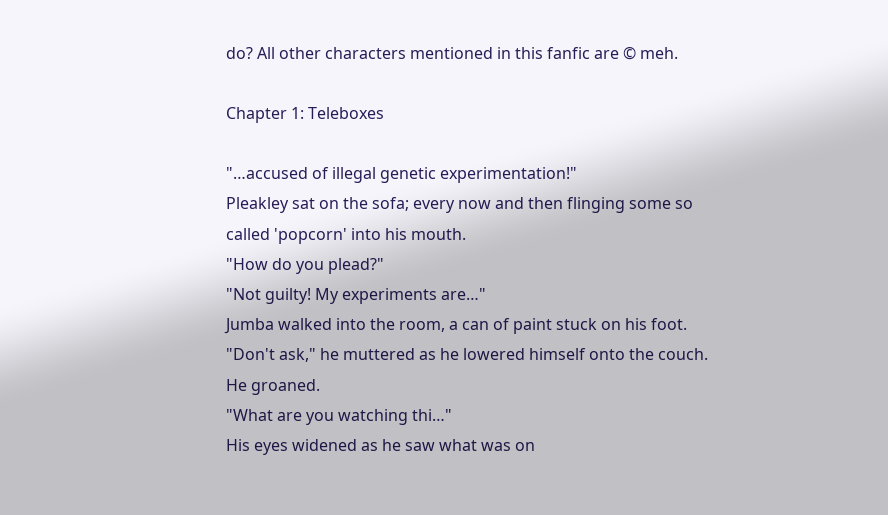do? All other characters mentioned in this fanfic are © meh.

Chapter 1: Teleboxes

"…accused of illegal genetic experimentation!"
Pleakley sat on the sofa; every now and then flinging some so called 'popcorn' into his mouth.
"How do you plead?"
"Not guilty! My experiments are…"
Jumba walked into the room, a can of paint stuck on his foot.
"Don't ask," he muttered as he lowered himself onto the couch. He groaned.
"What are you watching thi…"
His eyes widened as he saw what was on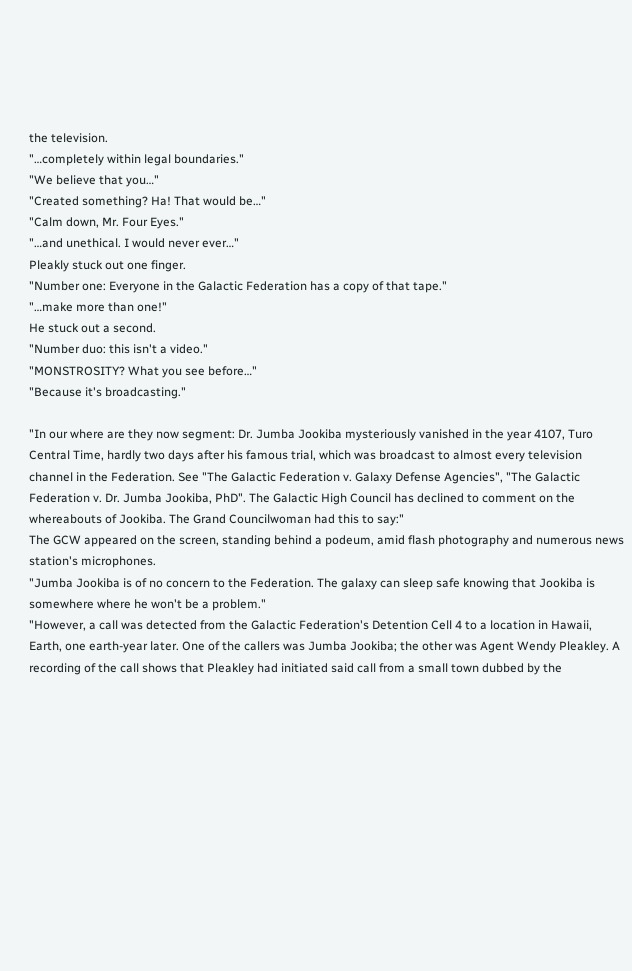the television.
"…completely within legal boundaries."
"We believe that you…"
"Created something? Ha! That would be…"
"Calm down, Mr. Four Eyes."
"…and unethical. I would never ever…"
Pleakly stuck out one finger.
"Number one: Everyone in the Galactic Federation has a copy of that tape."
"…make more than one!"
He stuck out a second.
"Number duo: this isn't a video."
"MONSTROSITY? What you see before…"
"Because it's broadcasting."

"In our where are they now segment: Dr. Jumba Jookiba mysteriously vanished in the year 4107, Turo Central Time, hardly two days after his famous trial, which was broadcast to almost every television channel in the Federation. See "The Galactic Federation v. Galaxy Defense Agencies", "The Galactic Federation v. Dr. Jumba Jookiba, PhD". The Galactic High Council has declined to comment on the whereabouts of Jookiba. The Grand Councilwoman had this to say:"
The GCW appeared on the screen, standing behind a podeum, amid flash photography and numerous news station's microphones.
"Jumba Jookiba is of no concern to the Federation. The galaxy can sleep safe knowing that Jookiba is somewhere where he won't be a problem."
"However, a call was detected from the Galactic Federation's Detention Cell 4 to a location in Hawaii, Earth, one earth-year later. One of the callers was Jumba Jookiba; the other was Agent Wendy Pleakley. A recording of the call shows that Pleakley had initiated said call from a small town dubbed by the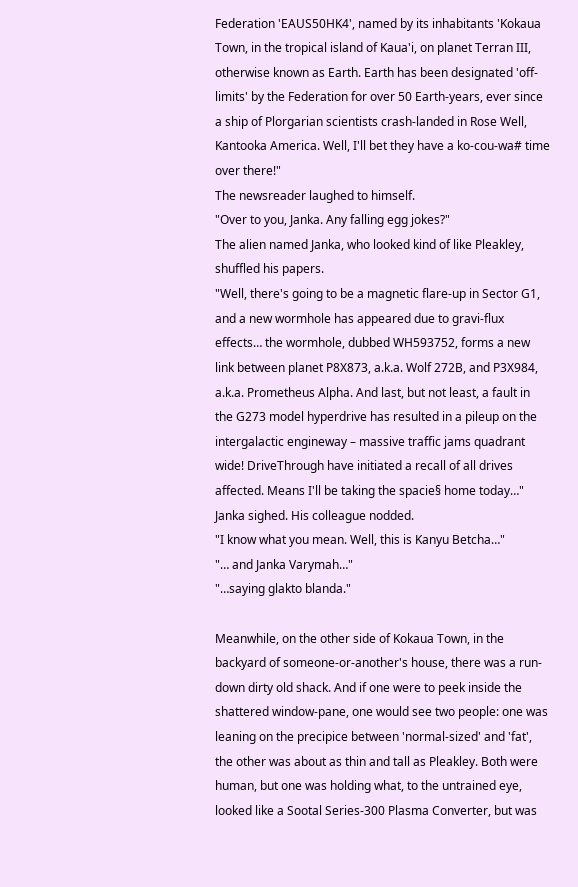Federation 'EAUS50HK4', named by its inhabitants 'Kokaua Town, in the tropical island of Kaua'i, on planet Terran III, otherwise known as Earth. Earth has been designated 'off-limits' by the Federation for over 50 Earth-years, ever since a ship of Plorgarian scientists crash-landed in Rose Well, Kantooka America. Well, I'll bet they have a ko-cou-wa# time over there!"
The newsreader laughed to himself.
"Over to you, Janka. Any falling egg jokes?"
The alien named Janka, who looked kind of like Pleakley, shuffled his papers.
"Well, there's going to be a magnetic flare-up in Sector G1, and a new wormhole has appeared due to gravi-flux effects… the wormhole, dubbed WH593752, forms a new link between planet P8X873, a.k.a. Wolf 272B, and P3X984, a.k.a. Prometheus Alpha. And last, but not least, a fault in the G273 model hyperdrive has resulted in a pileup on the intergalactic engineway – massive traffic jams quadrant wide! DriveThrough have initiated a recall of all drives affected. Means I'll be taking the spacie§ home today…"
Janka sighed. His colleague nodded.
"I know what you mean. Well, this is Kanyu Betcha…"
"… and Janka Varymah…"
"…saying glakto blanda."

Meanwhile, on the other side of Kokaua Town, in the backyard of someone-or-another's house, there was a run-down dirty old shack. And if one were to peek inside the shattered window-pane, one would see two people: one was leaning on the precipice between 'normal-sized' and 'fat', the other was about as thin and tall as Pleakley. Both were human, but one was holding what, to the untrained eye, looked like a Sootal Series-300 Plasma Converter, but was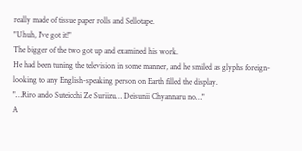really made of tissue paper rolls and Sellotape.
"Uhuh, I've got it!"
The bigger of the two got up and examined his work.
He had been tuning the television in some manner, and he smiled as glyphs foreign-looking to any English-speaking person on Earth filled the display.
"…Riro ando Suteicchi Ze Suriizu… Deisunii Chyannaru no…"
A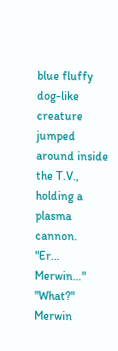blue fluffy dog-like creature jumped around inside the T.V., holding a plasma cannon.
"Er… Merwin…"
"What?" Merwin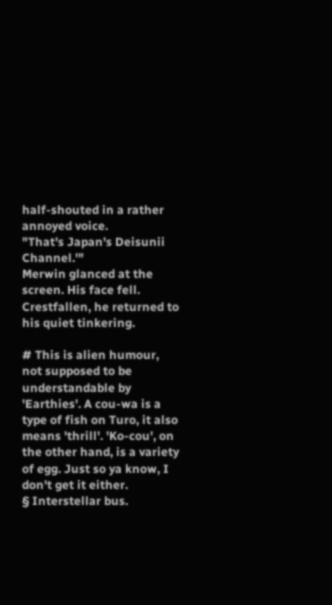half-shouted in a rather annoyed voice.
"That's Japan's Deisunii Channel.'"
Merwin glanced at the screen. His face fell.
Crestfallen, he returned to his quiet tinkering.

# This is alien humour, not supposed to be understandable by 'Earthies'. A cou-wa is a type of fish on Turo, it also means 'thrill'. 'Ko-cou', on the other hand, is a variety of egg. Just so ya know, I don't get it either.
§ Interstellar bus.